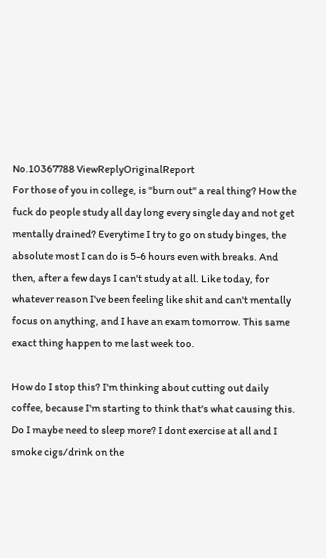No.10367788 ViewReplyOriginalReport
For those of you in college, is "burn out" a real thing? How the fuck do people study all day long every single day and not get mentally drained? Everytime I try to go on study binges, the absolute most I can do is 5-6 hours even with breaks. And then, after a few days I can't study at all. Like today, for whatever reason I've been feeling like shit and can't mentally focus on anything, and I have an exam tomorrow. This same exact thing happen to me last week too.

How do I stop this? I'm thinking about cutting out daily coffee, because I'm starting to think that's what causing this. Do I maybe need to sleep more? I dont exercise at all and I smoke cigs/drink on the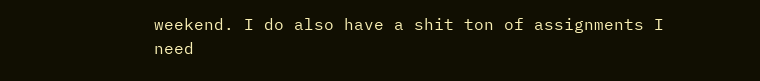weekend. I do also have a shit ton of assignments I need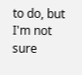to do, but I'm not sure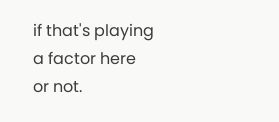if that's playing a factor here or not.